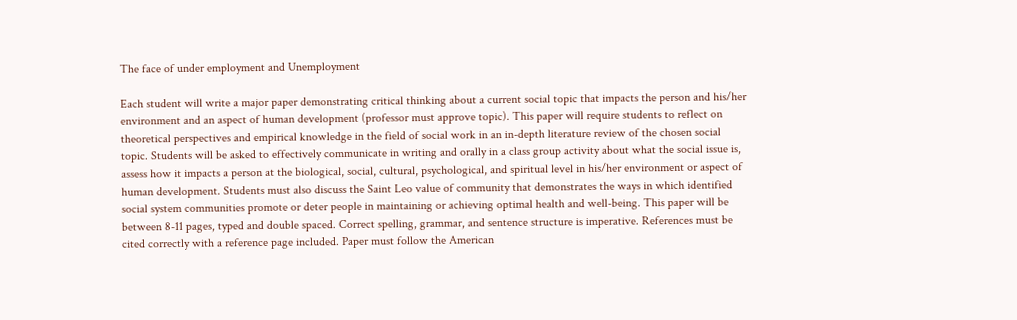The face of under employment and Unemployment

Each student will write a major paper demonstrating critical thinking about a current social topic that impacts the person and his/her environment and an aspect of human development (professor must approve topic). This paper will require students to reflect on theoretical perspectives and empirical knowledge in the field of social work in an in-depth literature review of the chosen social topic. Students will be asked to effectively communicate in writing and orally in a class group activity about what the social issue is, assess how it impacts a person at the biological, social, cultural, psychological, and spiritual level in his/her environment or aspect of human development. Students must also discuss the Saint Leo value of community that demonstrates the ways in which identified social system communities promote or deter people in maintaining or achieving optimal health and well-being. This paper will be between 8-11 pages, typed and double spaced. Correct spelling, grammar, and sentence structure is imperative. References must be cited correctly with a reference page included. Paper must follow the American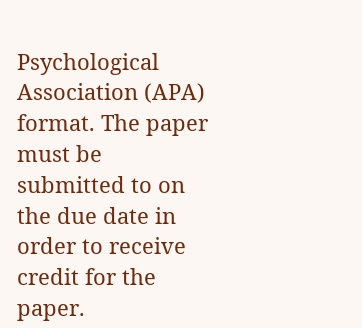Psychological Association (APA) format. The paper must be submitted to on the due date in order to receive credit for the paper.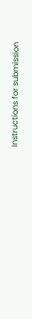Instructions for submission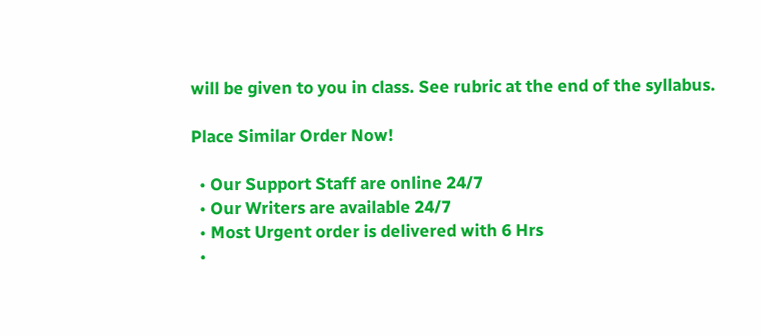will be given to you in class. See rubric at the end of the syllabus.

Place Similar Order Now!

  • Our Support Staff are online 24/7
  • Our Writers are available 24/7
  • Most Urgent order is delivered with 6 Hrs
  •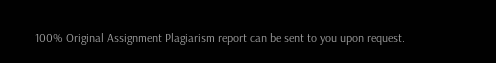100% Original Assignment Plagiarism report can be sent to you upon request.